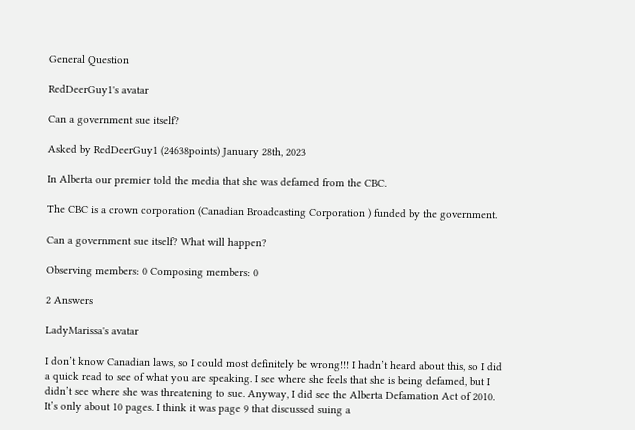General Question

RedDeerGuy1's avatar

Can a government sue itself?

Asked by RedDeerGuy1 (24638points) January 28th, 2023

In Alberta our premier told the media that she was defamed from the CBC.

The CBC is a crown corporation (Canadian Broadcasting Corporation ) funded by the government.

Can a government sue itself? What will happen?

Observing members: 0 Composing members: 0

2 Answers

LadyMarissa's avatar

I don’t know Canadian laws, so I could most definitely be wrong!!! I hadn’t heard about this, so I did a quick read to see of what you are speaking. I see where she feels that she is being defamed, but I didn’t see where she was threatening to sue. Anyway, I did see the Alberta Defamation Act of 2010. It’s only about 10 pages. I think it was page 9 that discussed suing a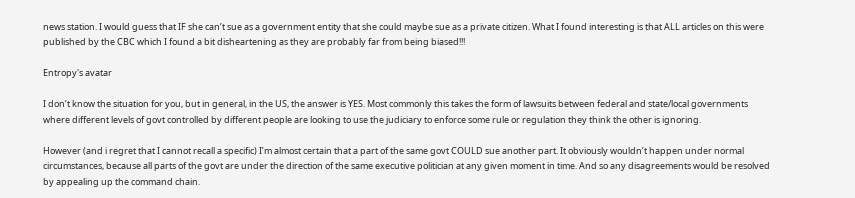news station. I would guess that IF she can’t sue as a government entity that she could maybe sue as a private citizen. What I found interesting is that ALL articles on this were published by the CBC which I found a bit disheartening as they are probably far from being biased!!!

Entropy's avatar

I don’t know the situation for you, but in general, in the US, the answer is YES. Most commonly this takes the form of lawsuits between federal and state/local governments where different levels of govt controlled by different people are looking to use the judiciary to enforce some rule or regulation they think the other is ignoring.

However (and i regret that I cannot recall a specific) I’m almost certain that a part of the same govt COULD sue another part. It obviously wouldn’t happen under normal circumstances, because all parts of the govt are under the direction of the same executive politician at any given moment in time. And so any disagreements would be resolved by appealing up the command chain.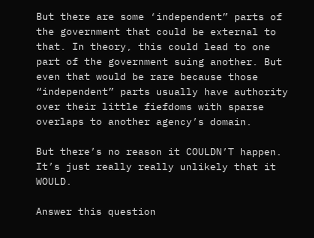But there are some ‘independent” parts of the government that could be external to that. In theory, this could lead to one part of the government suing another. But even that would be rare because those “independent” parts usually have authority over their little fiefdoms with sparse overlaps to another agency’s domain.

But there’s no reason it COULDN’T happen. It’s just really really unlikely that it WOULD.

Answer this question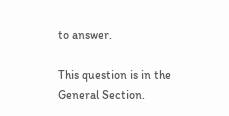to answer.

This question is in the General Section.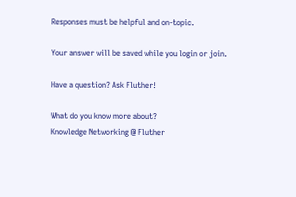Responses must be helpful and on-topic.

Your answer will be saved while you login or join.

Have a question? Ask Fluther!

What do you know more about?
Knowledge Networking @ Fluther